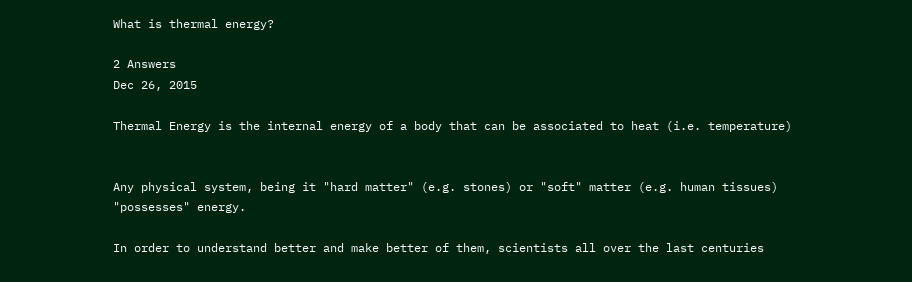What is thermal energy?

2 Answers
Dec 26, 2015

Thermal Energy is the internal energy of a body that can be associated to heat (i.e. temperature)


Any physical system, being it "hard matter" (e.g. stones) or "soft" matter (e.g. human tissues) "possesses" energy.

In order to understand better and make better of them, scientists all over the last centuries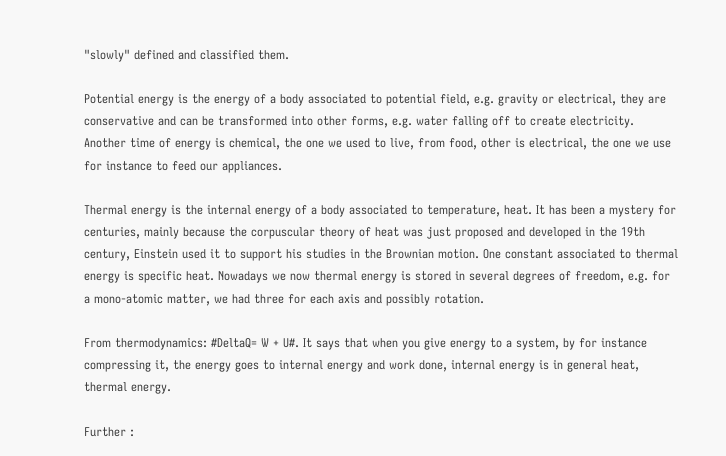"slowly" defined and classified them.

Potential energy is the energy of a body associated to potential field, e.g. gravity or electrical, they are conservative and can be transformed into other forms, e.g. water falling off to create electricity. Another time of energy is chemical, the one we used to live, from food, other is electrical, the one we use for instance to feed our appliances.

Thermal energy is the internal energy of a body associated to temperature, heat. It has been a mystery for centuries, mainly because the corpuscular theory of heat was just proposed and developed in the 19th century, Einstein used it to support his studies in the Brownian motion. One constant associated to thermal energy is specific heat. Nowadays we now thermal energy is stored in several degrees of freedom, e.g. for a mono-atomic matter, we had three for each axis and possibly rotation.

From thermodynamics: #DeltaQ= W + U#. It says that when you give energy to a system, by for instance compressing it, the energy goes to internal energy and work done, internal energy is in general heat, thermal energy.

Further :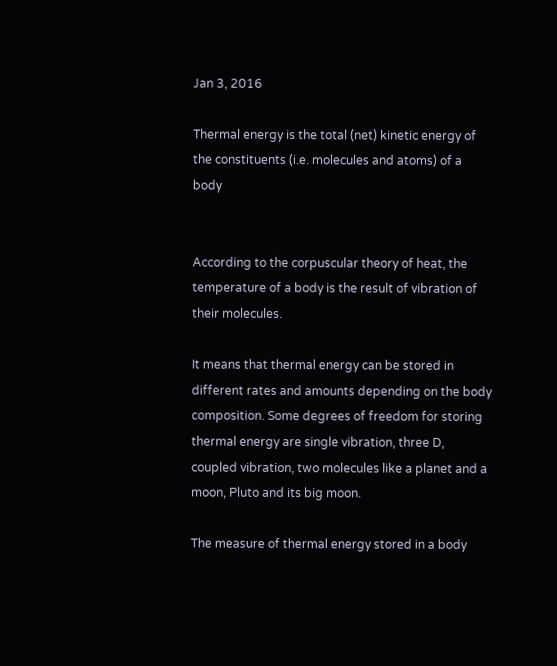Jan 3, 2016

Thermal energy is the total (net) kinetic energy of the constituents (i.e. molecules and atoms) of a body


According to the corpuscular theory of heat, the temperature of a body is the result of vibration of their molecules.

It means that thermal energy can be stored in different rates and amounts depending on the body composition. Some degrees of freedom for storing thermal energy are single vibration, three D, coupled vibration, two molecules like a planet and a moon, Pluto and its big moon.

The measure of thermal energy stored in a body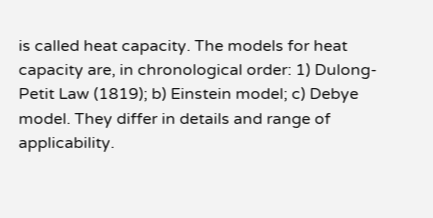is called heat capacity. The models for heat capacity are, in chronological order: 1) Dulong-Petit Law (1819); b) Einstein model; c) Debye model. They differ in details and range of applicability.